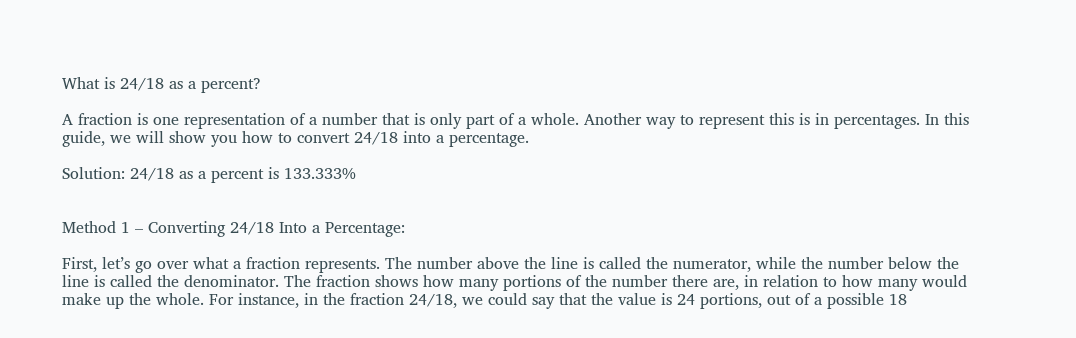What is 24/18 as a percent?

A fraction is one representation of a number that is only part of a whole. Another way to represent this is in percentages. In this guide, we will show you how to convert 24/18 into a percentage.

Solution: 24/18 as a percent is 133.333%


Method 1 – Converting 24/18 Into a Percentage:

First, let’s go over what a fraction represents. The number above the line is called the numerator, while the number below the line is called the denominator. The fraction shows how many portions of the number there are, in relation to how many would make up the whole. For instance, in the fraction 24/18, we could say that the value is 24 portions, out of a possible 18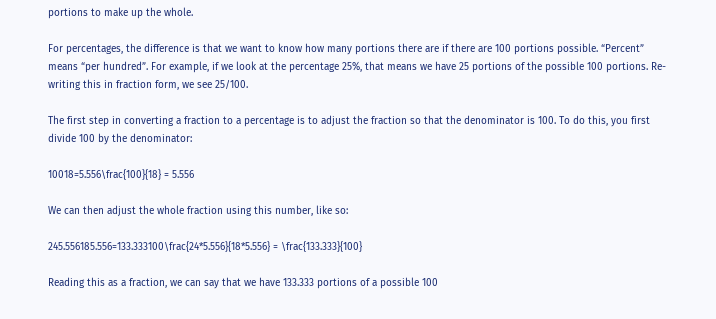portions to make up the whole.

For percentages, the difference is that we want to know how many portions there are if there are 100 portions possible. “Percent” means “per hundred”. For example, if we look at the percentage 25%, that means we have 25 portions of the possible 100 portions. Re-writing this in fraction form, we see 25/100.

The first step in converting a fraction to a percentage is to adjust the fraction so that the denominator is 100. To do this, you first divide 100 by the denominator:

10018=5.556\frac{100}{18} = 5.556

We can then adjust the whole fraction using this number, like so:

245.556185.556=133.333100\frac{24*5.556}{18*5.556} = \frac{133.333}{100}

Reading this as a fraction, we can say that we have 133.333 portions of a possible 100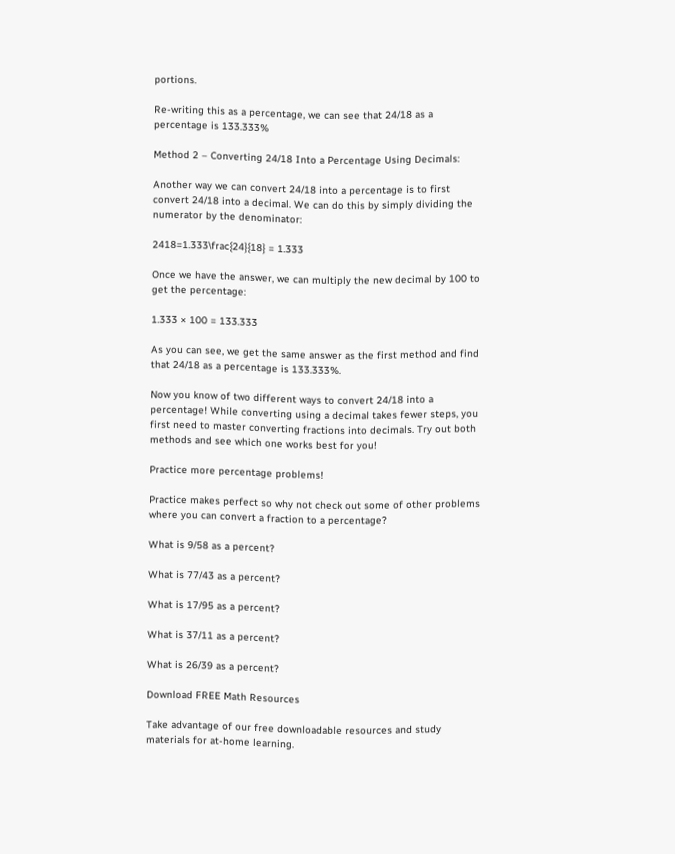portions.

Re-writing this as a percentage, we can see that 24/18 as a percentage is 133.333%

Method 2 – Converting 24/18 Into a Percentage Using Decimals:

Another way we can convert 24/18 into a percentage is to first convert 24/18 into a decimal. We can do this by simply dividing the numerator by the denominator:

2418=1.333\frac{24}{18} = 1.333

Once we have the answer, we can multiply the new decimal by 100 to get the percentage:

1.333 × 100 = 133.333

As you can see, we get the same answer as the first method and find that 24/18 as a percentage is 133.333%.

Now you know of two different ways to convert 24/18 into a percentage! While converting using a decimal takes fewer steps, you first need to master converting fractions into decimals. Try out both methods and see which one works best for you!

Practice more percentage problems!

Practice makes perfect so why not check out some of other problems where you can convert a fraction to a percentage?

What is 9/58 as a percent?

What is 77/43 as a percent?

What is 17/95 as a percent?

What is 37/11 as a percent?

What is 26/39 as a percent?

Download FREE Math Resources

Take advantage of our free downloadable resources and study materials for at-home learning.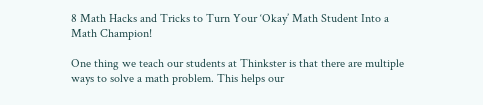8 Math Hacks and Tricks to Turn Your ‘Okay’ Math Student Into a Math Champion!

One thing we teach our students at Thinkster is that there are multiple ways to solve a math problem. This helps our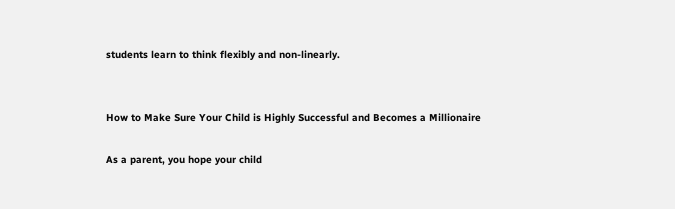students learn to think flexibly and non-linearly.


How to Make Sure Your Child is Highly Successful and Becomes a Millionaire

As a parent, you hope your child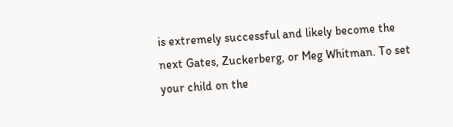is extremely successful and likely become the next Gates, Zuckerberg, or Meg Whitman. To set your child on the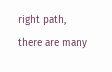right path, there are many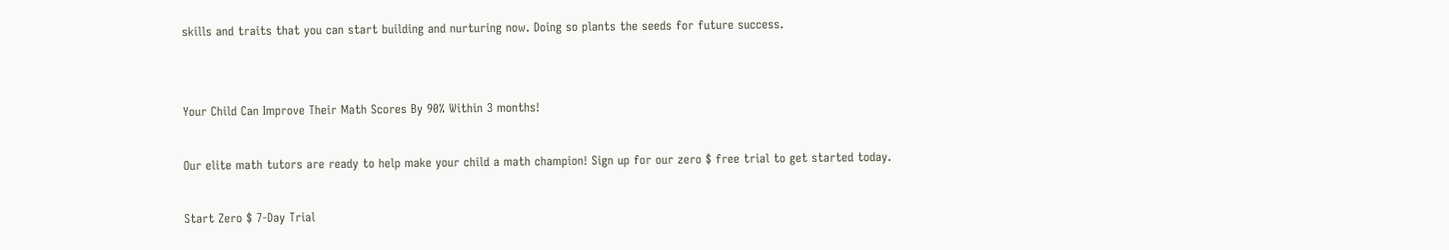skills and traits that you can start building and nurturing now. Doing so plants the seeds for future success.


Your Child Can Improve Their Math Scores By 90% Within 3 months!

Our elite math tutors are ready to help make your child a math champion! Sign up for our zero $ free trial to get started today.

Start Zero $ 7-Day Trial